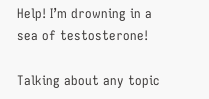Help! I’m drowning in a sea of testosterone!

Talking about any topic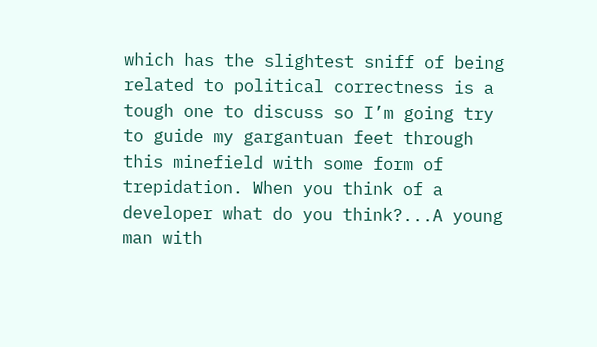which has the slightest sniff of being related to political correctness is a tough one to discuss so I’m going try to guide my gargantuan feet through this minefield with some form of trepidation. When you think of a developer what do you think?...A young man with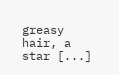greasy hair, a star [...]